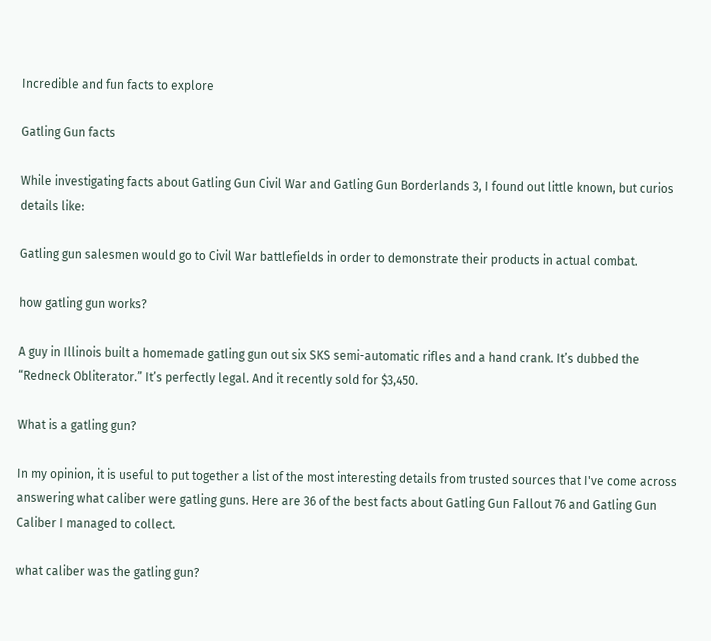Incredible and fun facts to explore

Gatling Gun facts

While investigating facts about Gatling Gun Civil War and Gatling Gun Borderlands 3, I found out little known, but curios details like:

Gatling gun salesmen would go to Civil War battlefields in order to demonstrate their products in actual combat.

how gatling gun works?

A guy in Illinois built a homemade gatling gun out six SKS semi-automatic rifles and a hand crank. It’s dubbed the “Redneck Obliterator.” It’s perfectly legal. And it recently sold for $3,450.

What is a gatling gun?

In my opinion, it is useful to put together a list of the most interesting details from trusted sources that I've come across answering what caliber were gatling guns. Here are 36 of the best facts about Gatling Gun Fallout 76 and Gatling Gun Caliber I managed to collect.

what caliber was the gatling gun?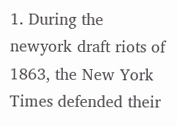1. During the newyork draft riots of 1863, the New York Times defended their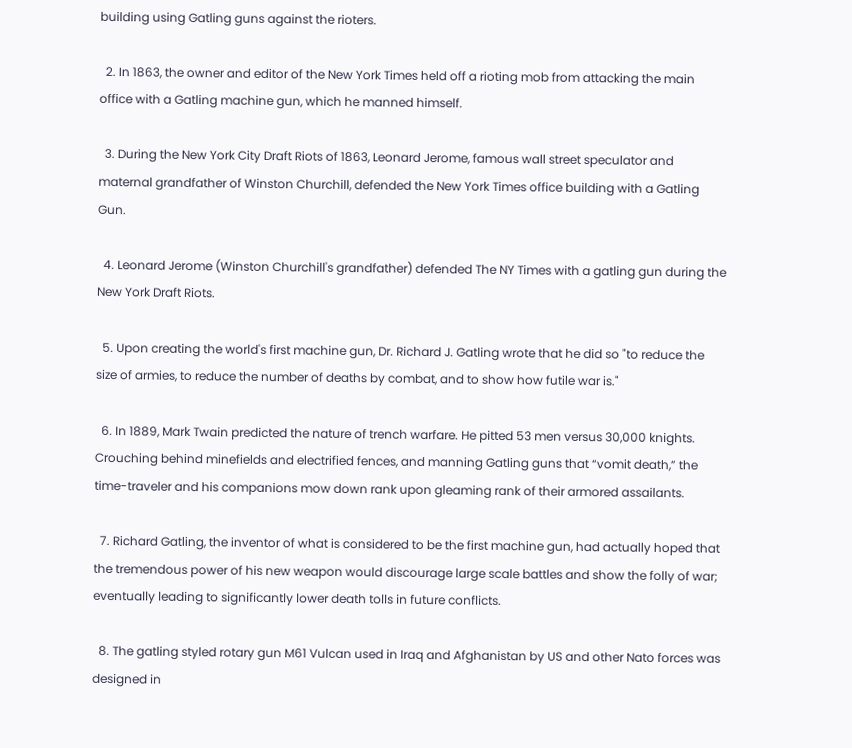building using Gatling guns against the rioters.

  2. In 1863, the owner and editor of the New York Times held off a rioting mob from attacking the main office with a Gatling machine gun, which he manned himself.

  3. During the New York City Draft Riots of 1863, Leonard Jerome, famous wall street speculator and maternal grandfather of Winston Churchill, defended the New York Times office building with a Gatling Gun.

  4. Leonard Jerome (Winston Churchill's grandfather) defended The NY Times with a gatling gun during the New York Draft Riots.

  5. Upon creating the world's first machine gun, Dr. Richard J. Gatling wrote that he did so "to reduce the size of armies, to reduce the number of deaths by combat, and to show how futile war is."

  6. In 1889, Mark Twain predicted the nature of trench warfare. He pitted 53 men versus 30,000 knights. Crouching behind minefields and electrified fences, and manning Gatling guns that “vomit death,” the time-traveler and his companions mow down rank upon gleaming rank of their armored assailants.

  7. Richard Gatling, the inventor of what is considered to be the first machine gun, had actually hoped that the tremendous power of his new weapon would discourage large scale battles and show the folly of war; eventually leading to significantly lower death tolls in future conflicts.

  8. The gatling styled rotary gun M61 Vulcan used in Iraq and Afghanistan by US and other Nato forces was designed in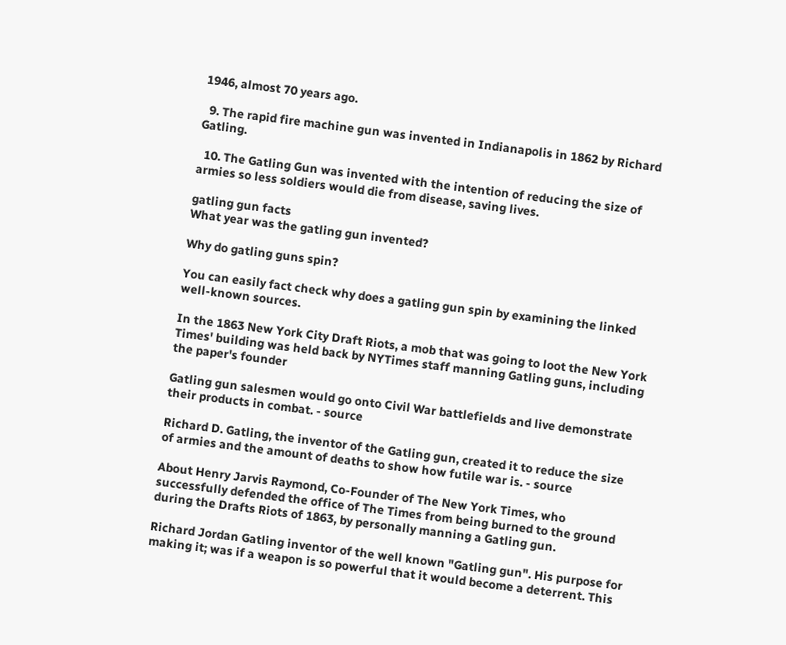1946, almost 70 years ago.

  9. The rapid fire machine gun was invented in Indianapolis in 1862 by Richard Gatling.

  10. The Gatling Gun was invented with the intention of reducing the size of armies so less soldiers would die from disease, saving lives.

gatling gun facts
What year was the gatling gun invented?

Why do gatling guns spin?

You can easily fact check why does a gatling gun spin by examining the linked well-known sources.

In the 1863 New York City Draft Riots, a mob that was going to loot the New York Times' building was held back by NYTimes staff manning Gatling guns, including the paper's founder

Gatling gun salesmen would go onto Civil War battlefields and live demonstrate their products in combat. - source

Richard D. Gatling, the inventor of the Gatling gun, created it to reduce the size of armies and the amount of deaths to show how futile war is. - source

About Henry Jarvis Raymond, Co-Founder of The New York Times, who successfully defended the office of The Times from being burned to the ground during the Drafts Riots of 1863, by personally manning a Gatling gun.

Richard Jordan Gatling inventor of the well known "Gatling gun". His purpose for making it; was if a weapon is so powerful that it would become a deterrent. This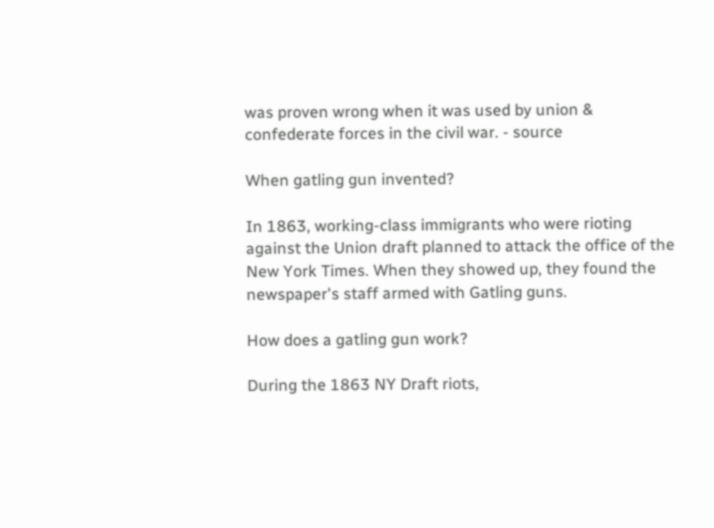was proven wrong when it was used by union & confederate forces in the civil war. - source

When gatling gun invented?

In 1863, working-class immigrants who were rioting against the Union draft planned to attack the office of the New York Times. When they showed up, they found the newspaper's staff armed with Gatling guns.

How does a gatling gun work?

During the 1863 NY Draft riots,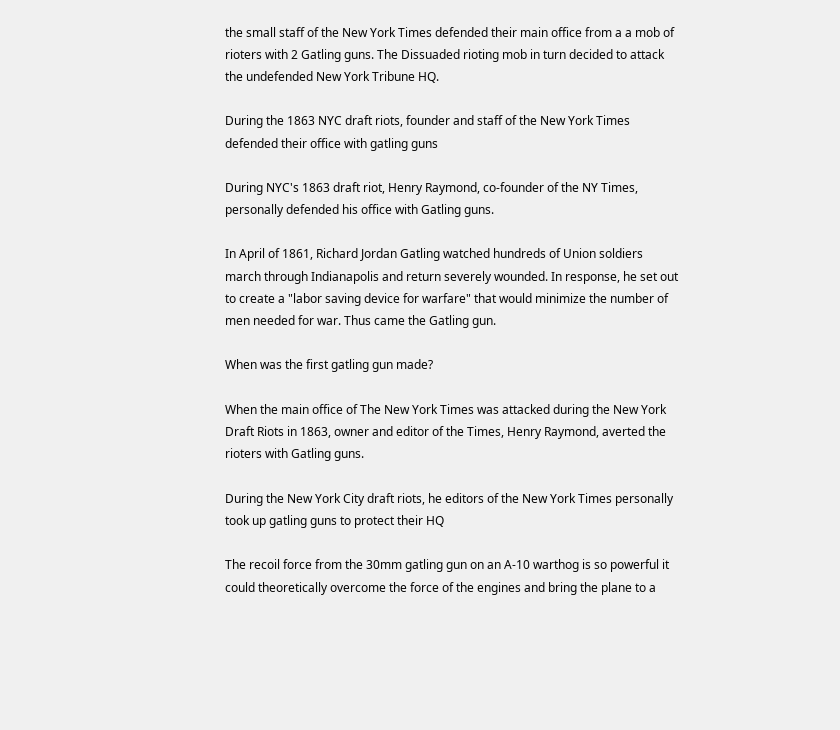the small staff of the New York Times defended their main office from a a mob of rioters with 2 Gatling guns. The Dissuaded rioting mob in turn decided to attack the undefended New York Tribune HQ.

During the 1863 NYC draft riots, founder and staff of the New York Times defended their office with gatling guns

During NYC's 1863 draft riot, Henry Raymond, co-founder of the NY Times, personally defended his office with Gatling guns.

In April of 1861, Richard Jordan Gatling watched hundreds of Union soldiers march through Indianapolis and return severely wounded. In response, he set out to create a "labor saving device for warfare" that would minimize the number of men needed for war. Thus came the Gatling gun.

When was the first gatling gun made?

When the main office of The New York Times was attacked during the New York Draft Riots in 1863, owner and editor of the Times, Henry Raymond, averted the rioters with Gatling guns.

During the New York City draft riots, he editors of the New York Times personally took up gatling guns to protect their HQ

The recoil force from the 30mm gatling gun on an A-10 warthog is so powerful it could theoretically overcome the force of the engines and bring the plane to a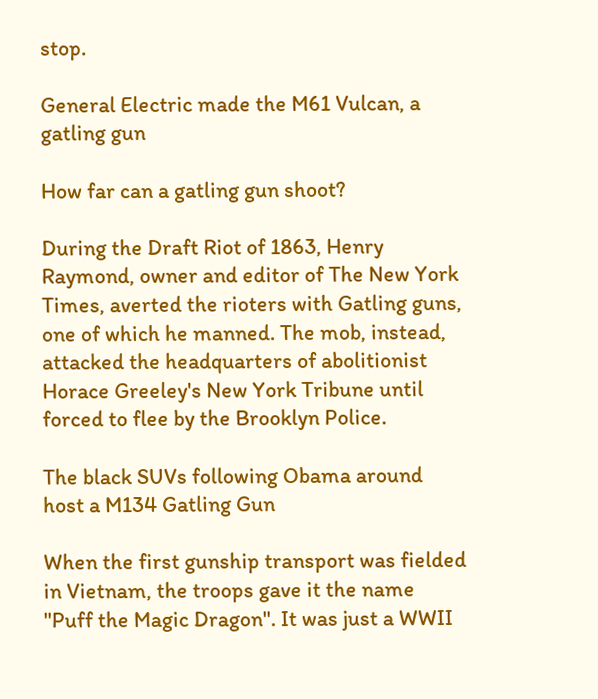stop.

General Electric made the M61 Vulcan, a gatling gun

How far can a gatling gun shoot?

During the Draft Riot of 1863, Henry Raymond, owner and editor of The New York Times, averted the rioters with Gatling guns, one of which he manned. The mob, instead, attacked the headquarters of abolitionist Horace Greeley's New York Tribune until forced to flee by the Brooklyn Police.

The black SUVs following Obama around host a M134 Gatling Gun

When the first gunship transport was fielded in Vietnam, the troops gave it the name "Puff the Magic Dragon". It was just a WWII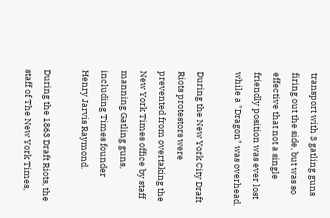transport with 3 gatling guns firing out the side, but was so effective that not a single friendly position was ever lost while a "Dragon" was overhead.

During the New York City Draft Riots protestors were prevented from overtaking the New York Times office by staff manning Gatling guns, including Times founder Henry Jarvis Raymond.

During the 1863 Draft Riots, the staff of The New York Times,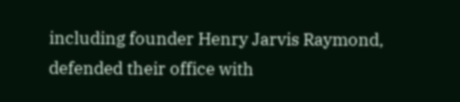including founder Henry Jarvis Raymond, defended their office with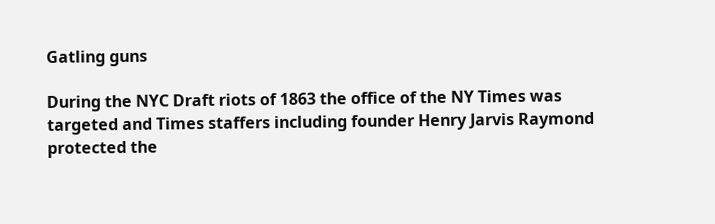Gatling guns

During the NYC Draft riots of 1863 the office of the NY Times was targeted and Times staffers including founder Henry Jarvis Raymond protected the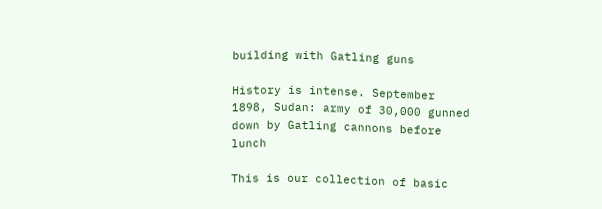building with Gatling guns

History is intense. September 1898, Sudan: army of 30,000 gunned down by Gatling cannons before lunch

This is our collection of basic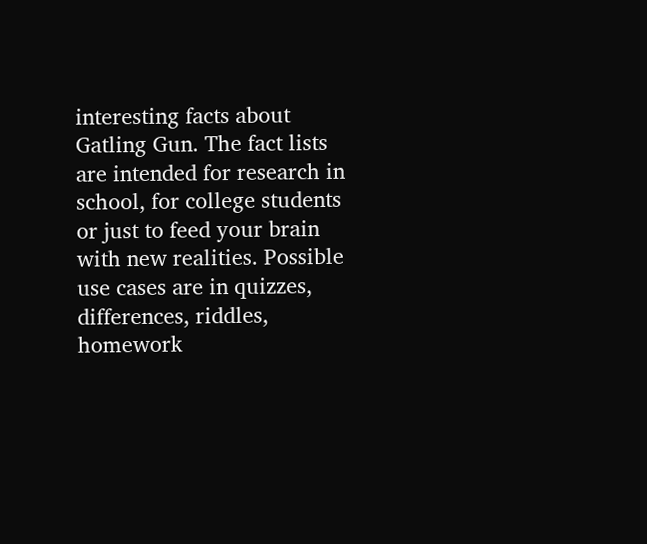interesting facts about Gatling Gun. The fact lists are intended for research in school, for college students or just to feed your brain with new realities. Possible use cases are in quizzes, differences, riddles, homework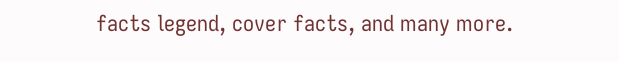facts legend, cover facts, and many more.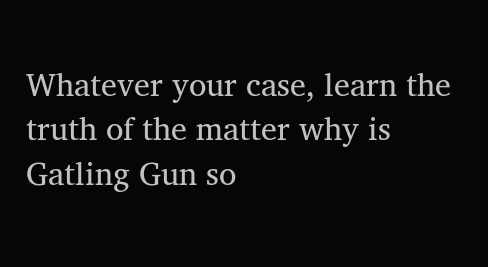Whatever your case, learn the truth of the matter why is Gatling Gun so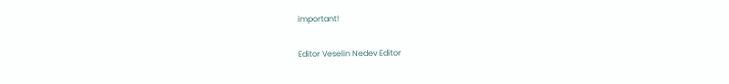important!

Editor Veselin Nedev Editor